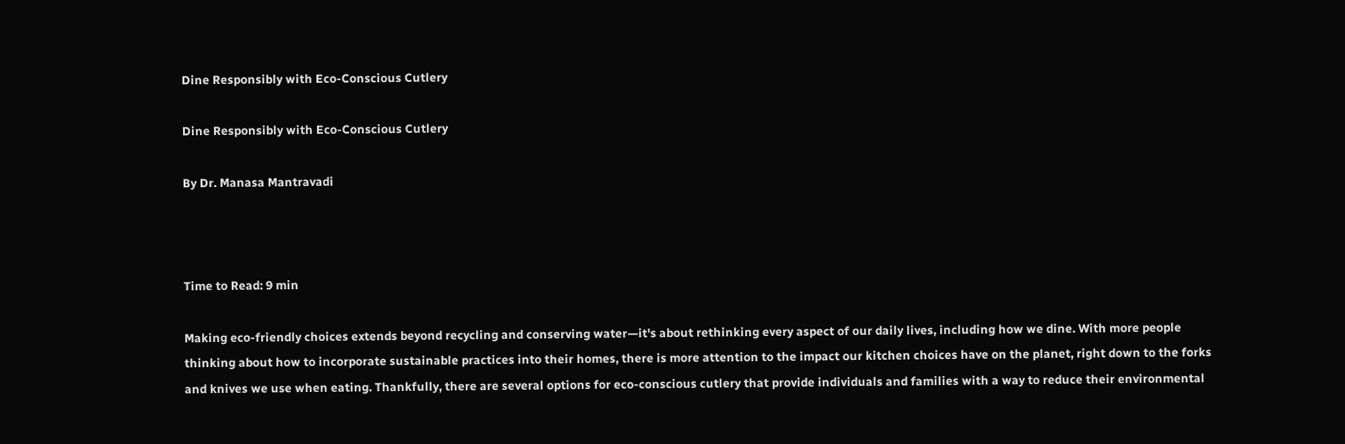Dine Responsibly with Eco-Conscious Cutlery

Dine Responsibly with Eco-Conscious Cutlery

By Dr. Manasa Mantravadi



Time to Read: 9 min

Making eco-friendly choices extends beyond recycling and conserving water—it's about rethinking every aspect of our daily lives, including how we dine. With more people thinking about how to incorporate sustainable practices into their homes, there is more attention to the impact our kitchen choices have on the planet, right down to the forks and knives we use when eating. Thankfully, there are several options for eco-conscious cutlery that provide individuals and families with a way to reduce their environmental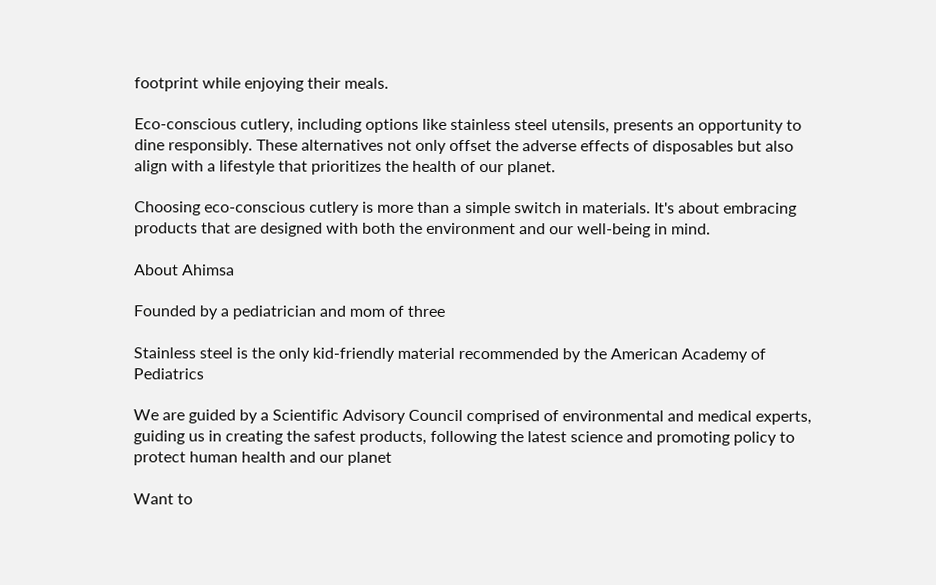footprint while enjoying their meals.

Eco-conscious cutlery, including options like stainless steel utensils, presents an opportunity to dine responsibly. These alternatives not only offset the adverse effects of disposables but also align with a lifestyle that prioritizes the health of our planet.

Choosing eco-conscious cutlery is more than a simple switch in materials. It's about embracing products that are designed with both the environment and our well-being in mind.

About Ahimsa

Founded by a pediatrician and mom of three

Stainless steel is the only kid-friendly material recommended by the American Academy of Pediatrics

We are guided by a Scientific Advisory Council comprised of environmental and medical experts, guiding us in creating the safest products, following the latest science and promoting policy to protect human health and our planet

Want to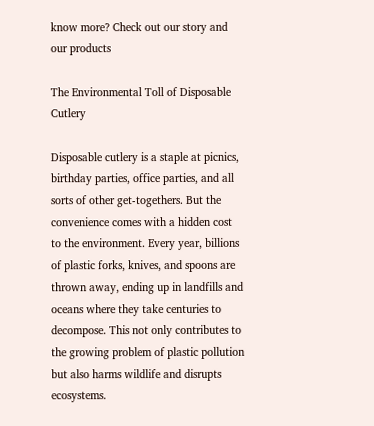know more? Check out our story and our products

The Environmental Toll of Disposable Cutlery

Disposable cutlery is a staple at picnics, birthday parties, office parties, and all sorts of other get-togethers. But the convenience comes with a hidden cost to the environment. Every year, billions of plastic forks, knives, and spoons are thrown away, ending up in landfills and oceans where they take centuries to decompose. This not only contributes to the growing problem of plastic pollution but also harms wildlife and disrupts ecosystems.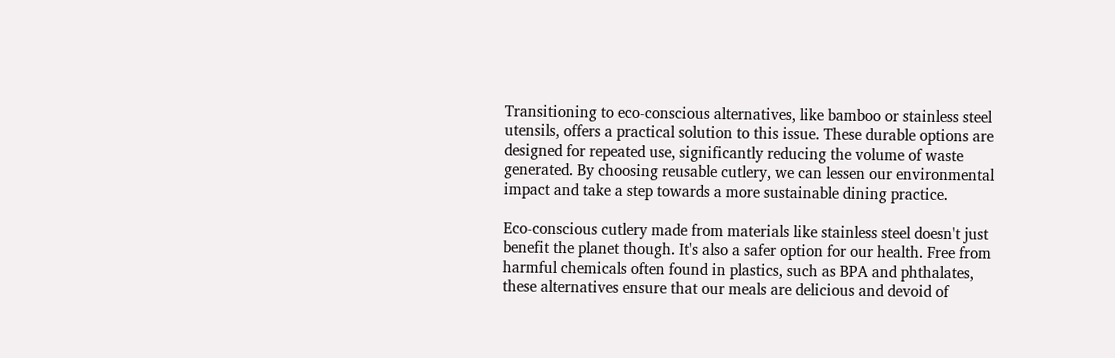Transitioning to eco-conscious alternatives, like bamboo or stainless steel utensils, offers a practical solution to this issue. These durable options are designed for repeated use, significantly reducing the volume of waste generated. By choosing reusable cutlery, we can lessen our environmental impact and take a step towards a more sustainable dining practice.

Eco-conscious cutlery made from materials like stainless steel doesn't just benefit the planet though. It's also a safer option for our health. Free from harmful chemicals often found in plastics, such as BPA and phthalates, these alternatives ensure that our meals are delicious and devoid of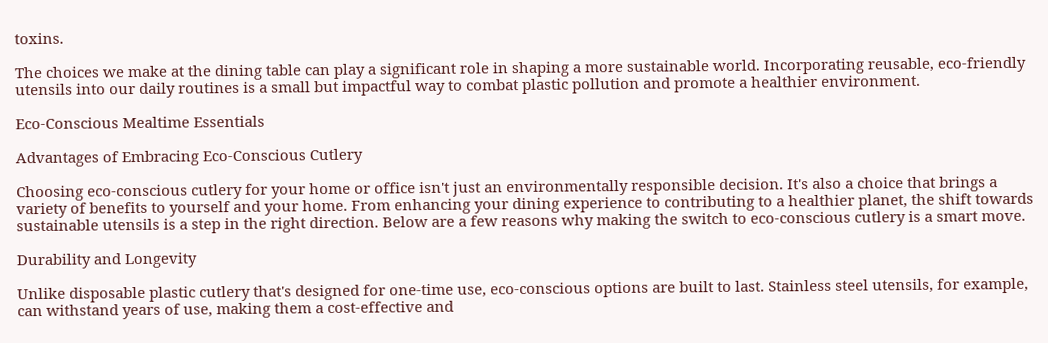toxins.

The choices we make at the dining table can play a significant role in shaping a more sustainable world. Incorporating reusable, eco-friendly utensils into our daily routines is a small but impactful way to combat plastic pollution and promote a healthier environment.

Eco-Conscious Mealtime Essentials

Advantages of Embracing Eco-Conscious Cutlery

Choosing eco-conscious cutlery for your home or office isn't just an environmentally responsible decision. It's also a choice that brings a variety of benefits to yourself and your home. From enhancing your dining experience to contributing to a healthier planet, the shift towards sustainable utensils is a step in the right direction. Below are a few reasons why making the switch to eco-conscious cutlery is a smart move.

Durability and Longevity

Unlike disposable plastic cutlery that's designed for one-time use, eco-conscious options are built to last. Stainless steel utensils, for example, can withstand years of use, making them a cost-effective and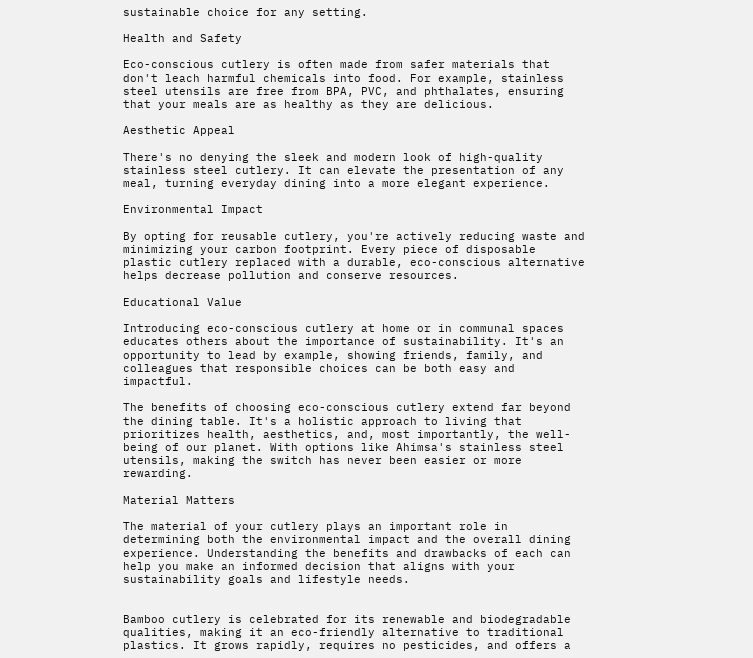sustainable choice for any setting.

Health and Safety

Eco-conscious cutlery is often made from safer materials that don't leach harmful chemicals into food. For example, stainless steel utensils are free from BPA, PVC, and phthalates, ensuring that your meals are as healthy as they are delicious.

Aesthetic Appeal

There's no denying the sleek and modern look of high-quality stainless steel cutlery. It can elevate the presentation of any meal, turning everyday dining into a more elegant experience.

Environmental Impact

By opting for reusable cutlery, you're actively reducing waste and minimizing your carbon footprint. Every piece of disposable plastic cutlery replaced with a durable, eco-conscious alternative helps decrease pollution and conserve resources.

Educational Value

Introducing eco-conscious cutlery at home or in communal spaces educates others about the importance of sustainability. It's an opportunity to lead by example, showing friends, family, and colleagues that responsible choices can be both easy and impactful.

The benefits of choosing eco-conscious cutlery extend far beyond the dining table. It's a holistic approach to living that prioritizes health, aesthetics, and, most importantly, the well-being of our planet. With options like Ahimsa's stainless steel utensils, making the switch has never been easier or more rewarding.

Material Matters

The material of your cutlery plays an important role in determining both the environmental impact and the overall dining experience. Understanding the benefits and drawbacks of each can help you make an informed decision that aligns with your sustainability goals and lifestyle needs.


Bamboo cutlery is celebrated for its renewable and biodegradable qualities, making it an eco-friendly alternative to traditional plastics. It grows rapidly, requires no pesticides, and offers a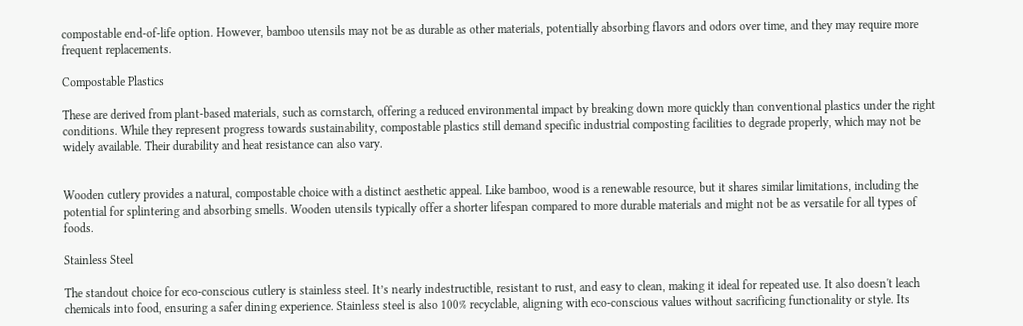compostable end-of-life option. However, bamboo utensils may not be as durable as other materials, potentially absorbing flavors and odors over time, and they may require more frequent replacements.

Compostable Plastics

These are derived from plant-based materials, such as cornstarch, offering a reduced environmental impact by breaking down more quickly than conventional plastics under the right conditions. While they represent progress towards sustainability, compostable plastics still demand specific industrial composting facilities to degrade properly, which may not be widely available. Their durability and heat resistance can also vary.


Wooden cutlery provides a natural, compostable choice with a distinct aesthetic appeal. Like bamboo, wood is a renewable resource, but it shares similar limitations, including the potential for splintering and absorbing smells. Wooden utensils typically offer a shorter lifespan compared to more durable materials and might not be as versatile for all types of foods.

Stainless Steel

The standout choice for eco-conscious cutlery is stainless steel. It’s nearly indestructible, resistant to rust, and easy to clean, making it ideal for repeated use. It also doesn't leach chemicals into food, ensuring a safer dining experience. Stainless steel is also 100% recyclable, aligning with eco-conscious values without sacrificing functionality or style. Its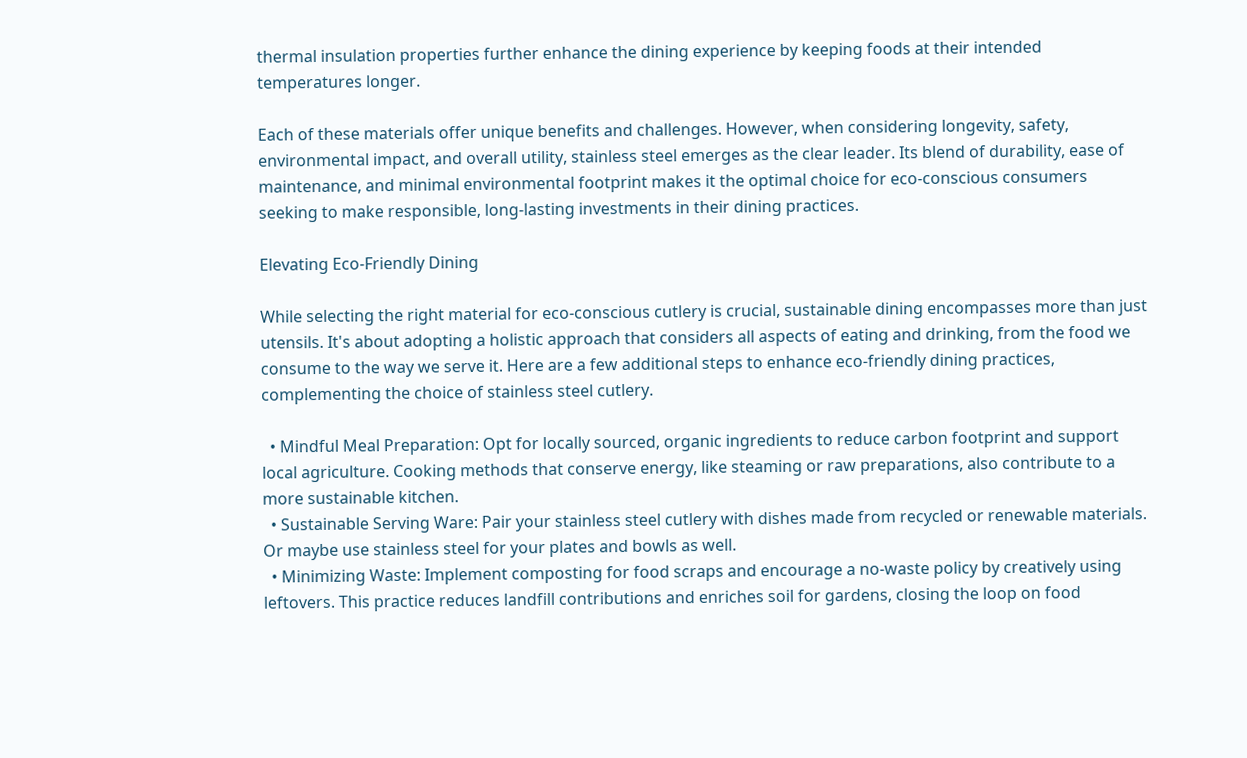thermal insulation properties further enhance the dining experience by keeping foods at their intended temperatures longer.

Each of these materials offer unique benefits and challenges. However, when considering longevity, safety, environmental impact, and overall utility, stainless steel emerges as the clear leader. Its blend of durability, ease of maintenance, and minimal environmental footprint makes it the optimal choice for eco-conscious consumers seeking to make responsible, long-lasting investments in their dining practices.

Elevating Eco-Friendly Dining

While selecting the right material for eco-conscious cutlery is crucial, sustainable dining encompasses more than just utensils. It's about adopting a holistic approach that considers all aspects of eating and drinking, from the food we consume to the way we serve it. Here are a few additional steps to enhance eco-friendly dining practices, complementing the choice of stainless steel cutlery.

  • Mindful Meal Preparation: Opt for locally sourced, organic ingredients to reduce carbon footprint and support local agriculture. Cooking methods that conserve energy, like steaming or raw preparations, also contribute to a more sustainable kitchen.
  • Sustainable Serving Ware: Pair your stainless steel cutlery with dishes made from recycled or renewable materials. Or maybe use stainless steel for your plates and bowls as well.
  • Minimizing Waste: Implement composting for food scraps and encourage a no-waste policy by creatively using leftovers. This practice reduces landfill contributions and enriches soil for gardens, closing the loop on food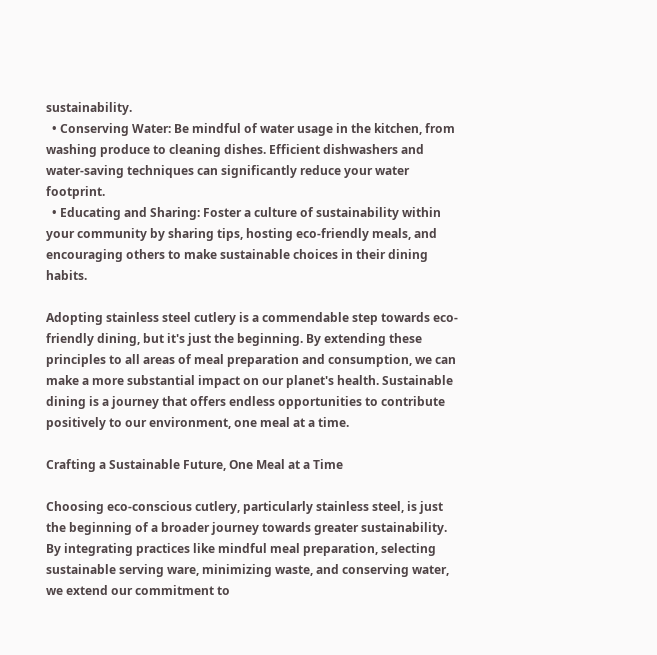sustainability.
  • Conserving Water: Be mindful of water usage in the kitchen, from washing produce to cleaning dishes. Efficient dishwashers and water-saving techniques can significantly reduce your water footprint.
  • Educating and Sharing: Foster a culture of sustainability within your community by sharing tips, hosting eco-friendly meals, and encouraging others to make sustainable choices in their dining habits.

Adopting stainless steel cutlery is a commendable step towards eco-friendly dining, but it's just the beginning. By extending these principles to all areas of meal preparation and consumption, we can make a more substantial impact on our planet's health. Sustainable dining is a journey that offers endless opportunities to contribute positively to our environment, one meal at a time.

Crafting a Sustainable Future, One Meal at a Time

Choosing eco-conscious cutlery, particularly stainless steel, is just the beginning of a broader journey towards greater sustainability. By integrating practices like mindful meal preparation, selecting sustainable serving ware, minimizing waste, and conserving water, we extend our commitment to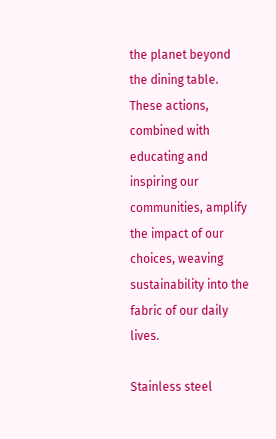the planet beyond the dining table. These actions, combined with educating and inspiring our communities, amplify the impact of our choices, weaving sustainability into the fabric of our daily lives.

Stainless steel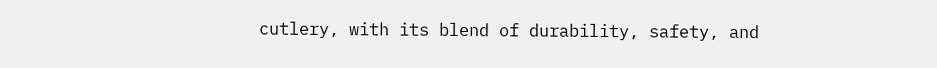cutlery, with its blend of durability, safety, and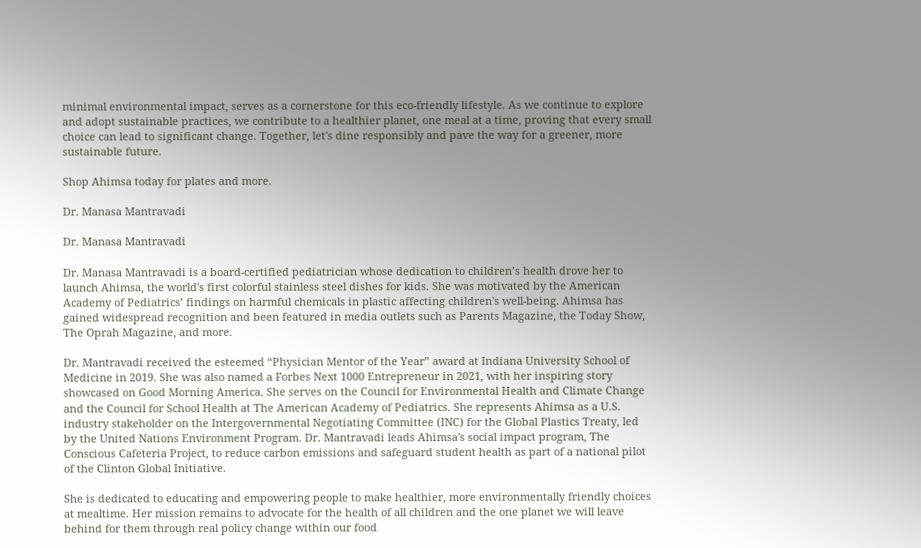minimal environmental impact, serves as a cornerstone for this eco-friendly lifestyle. As we continue to explore and adopt sustainable practices, we contribute to a healthier planet, one meal at a time, proving that every small choice can lead to significant change. Together, let's dine responsibly and pave the way for a greener, more sustainable future.

Shop Ahimsa today for plates and more.

Dr. Manasa Mantravadi

Dr. Manasa Mantravadi

Dr. Manasa Mantravadi is a board-certified pediatrician whose dedication to children’s health drove her to launch Ahimsa, the world's first colorful stainless steel dishes for kids. She was motivated by the American Academy of Pediatrics’ findings on harmful chemicals in plastic affecting children's well-being. Ahimsa has gained widespread recognition and been featured in media outlets such as Parents Magazine, the Today Show, The Oprah Magazine, and more.

Dr. Mantravadi received the esteemed “Physician Mentor of the Year” award at Indiana University School of Medicine in 2019. She was also named a Forbes Next 1000 Entrepreneur in 2021, with her inspiring story showcased on Good Morning America. She serves on the Council for Environmental Health and Climate Change and the Council for School Health at The American Academy of Pediatrics. She represents Ahimsa as a U.S. industry stakeholder on the Intergovernmental Negotiating Committee (INC) for the Global Plastics Treaty, led by the United Nations Environment Program. Dr. Mantravadi leads Ahimsa's social impact program, The Conscious Cafeteria Project, to reduce carbon emissions and safeguard student health as part of a national pilot of the Clinton Global Initiative.

She is dedicated to educating and empowering people to make healthier, more environmentally friendly choices at mealtime. Her mission remains to advocate for the health of all children and the one planet we will leave behind for them through real policy change within our food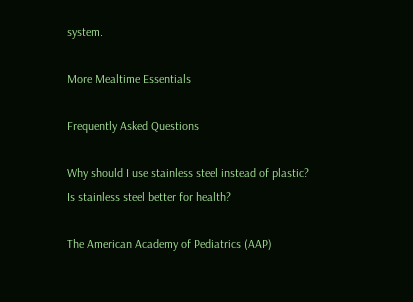system.

More Mealtime Essentials

Frequently Asked Questions

Why should I use stainless steel instead of plastic? Is stainless steel better for health?

The American Academy of Pediatrics (AAP)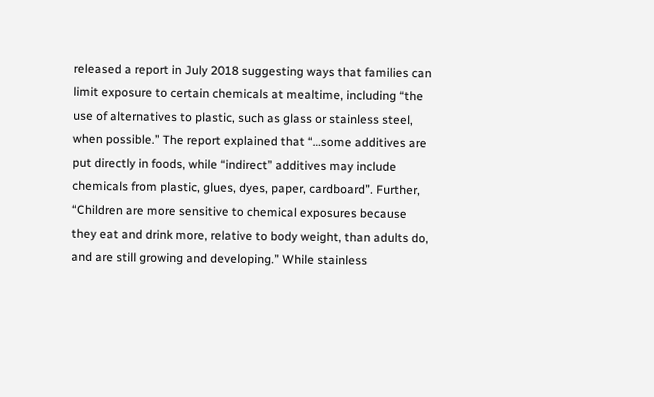released a report in July 2018 suggesting ways that families can limit exposure to certain chemicals at mealtime, including “the use of alternatives to plastic, such as glass or stainless steel, when possible.” The report explained that “…some additives are put directly in foods, while “indirect” additives may include chemicals from plastic, glues, dyes, paper, cardboard”. Further, “Children are more sensitive to chemical exposures because they eat and drink more, relative to body weight, than adults do, and are still growing and developing.” While stainless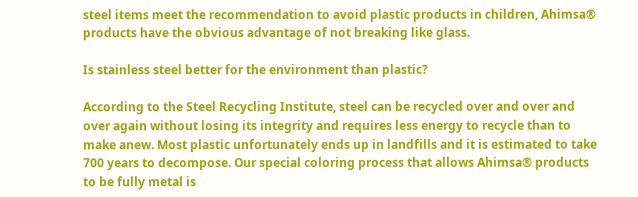steel items meet the recommendation to avoid plastic products in children, Ahimsa® products have the obvious advantage of not breaking like glass.

Is stainless steel better for the environment than plastic?

According to the Steel Recycling Institute, steel can be recycled over and over and over again without losing its integrity and requires less energy to recycle than to make anew. Most plastic unfortunately ends up in landfills and it is estimated to take 700 years to decompose. Our special coloring process that allows Ahimsa® products to be fully metal is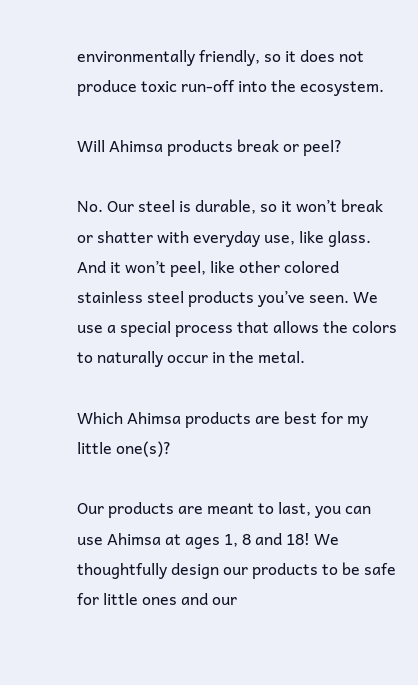environmentally friendly, so it does not produce toxic run-off into the ecosystem.

Will Ahimsa products break or peel?

No. Our steel is durable, so it won’t break or shatter with everyday use, like glass. And it won’t peel, like other colored stainless steel products you’ve seen. We use a special process that allows the colors to naturally occur in the metal.

Which Ahimsa products are best for my little one(s)?

Our products are meant to last, you can use Ahimsa at ages 1, 8 and 18! We thoughtfully design our products to be safe for little ones and our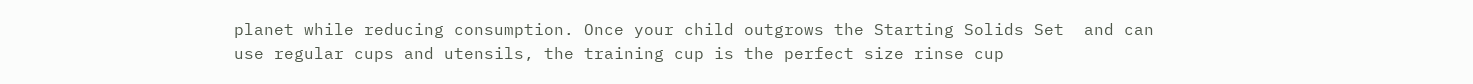planet while reducing consumption. Once your child outgrows the Starting Solids Set  and can use regular cups and utensils, the training cup is the perfect size rinse cup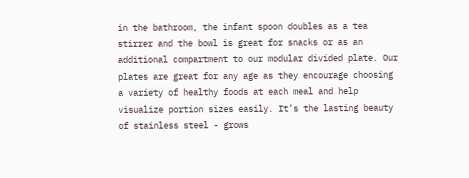in the bathroom, the infant spoon doubles as a tea stirrer and the bowl is great for snacks or as an additional compartment to our modular divided plate. Our plates are great for any age as they encourage choosing a variety of healthy foods at each meal and help visualize portion sizes easily. It’s the lasting beauty of stainless steel - grows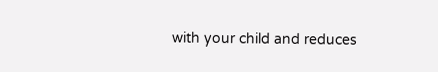with your child and reduces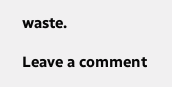waste.

Leave a comment